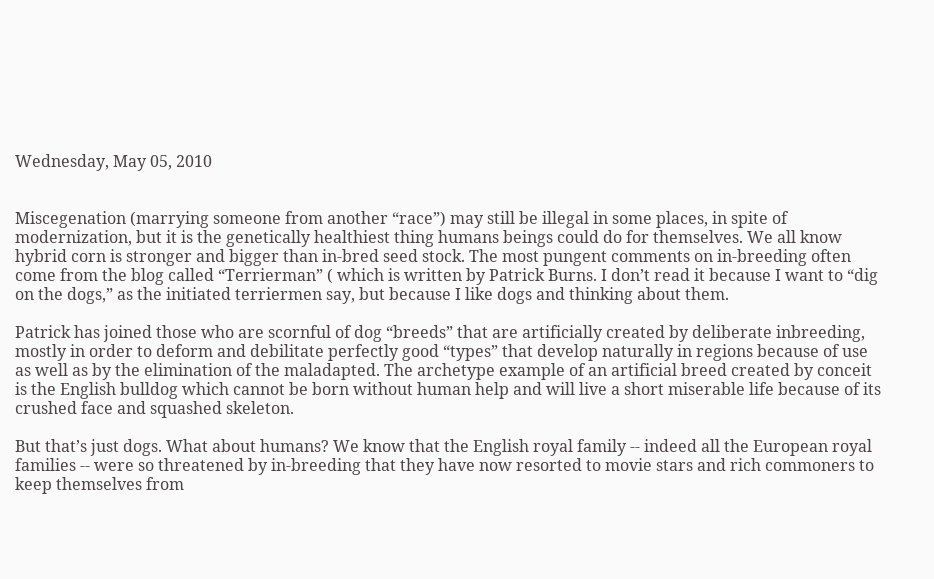Wednesday, May 05, 2010


Miscegenation (marrying someone from another “race”) may still be illegal in some places, in spite of modernization, but it is the genetically healthiest thing humans beings could do for themselves. We all know hybrid corn is stronger and bigger than in-bred seed stock. The most pungent comments on in-breeding often come from the blog called “Terrierman” ( which is written by Patrick Burns. I don’t read it because I want to “dig on the dogs,” as the initiated terriermen say, but because I like dogs and thinking about them.

Patrick has joined those who are scornful of dog “breeds” that are artificially created by deliberate inbreeding, mostly in order to deform and debilitate perfectly good “types” that develop naturally in regions because of use as well as by the elimination of the maladapted. The archetype example of an artificial breed created by conceit is the English bulldog which cannot be born without human help and will live a short miserable life because of its crushed face and squashed skeleton.

But that’s just dogs. What about humans? We know that the English royal family -- indeed all the European royal families -- were so threatened by in-breeding that they have now resorted to movie stars and rich commoners to keep themselves from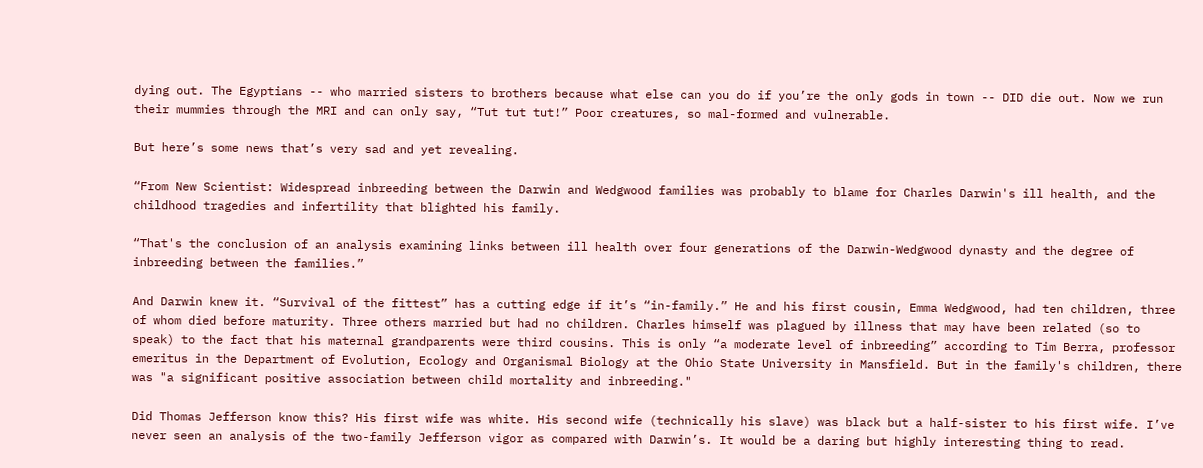dying out. The Egyptians -- who married sisters to brothers because what else can you do if you’re the only gods in town -- DID die out. Now we run their mummies through the MRI and can only say, “Tut tut tut!” Poor creatures, so mal-formed and vulnerable.

But here’s some news that’s very sad and yet revealing.

“From New Scientist: Widespread inbreeding between the Darwin and Wedgwood families was probably to blame for Charles Darwin's ill health, and the childhood tragedies and infertility that blighted his family.

“That's the conclusion of an analysis examining links between ill health over four generations of the Darwin-Wedgwood dynasty and the degree of inbreeding between the families.”

And Darwin knew it. “Survival of the fittest” has a cutting edge if it’s “in-family.” He and his first cousin, Emma Wedgwood, had ten children, three of whom died before maturity. Three others married but had no children. Charles himself was plagued by illness that may have been related (so to speak) to the fact that his maternal grandparents were third cousins. This is only “a moderate level of inbreeding” according to Tim Berra, professor emeritus in the Department of Evolution, Ecology and Organismal Biology at the Ohio State University in Mansfield. But in the family's children, there was "a significant positive association between child mortality and inbreeding."

Did Thomas Jefferson know this? His first wife was white. His second wife (technically his slave) was black but a half-sister to his first wife. I’ve never seen an analysis of the two-family Jefferson vigor as compared with Darwin’s. It would be a daring but highly interesting thing to read.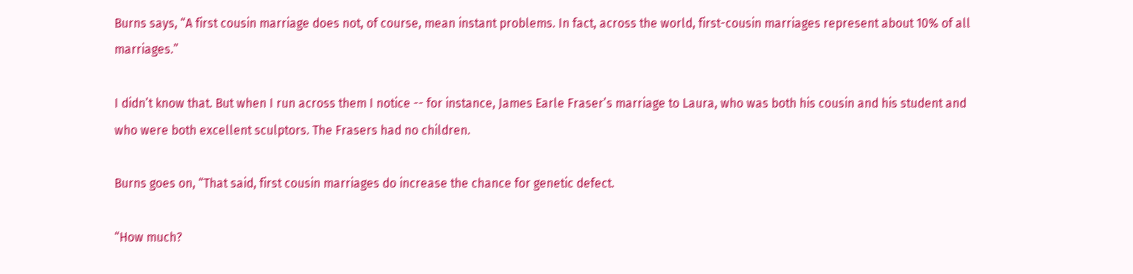Burns says, “A first cousin marriage does not, of course, mean instant problems. In fact, across the world, first-cousin marriages represent about 10% of all marriages.”

I didn’t know that. But when I run across them I notice -- for instance, James Earle Fraser’s marriage to Laura, who was both his cousin and his student and who were both excellent sculptors. The Frasers had no children.

Burns goes on, “That said, first cousin marriages do increase the chance for genetic defect.

“How much?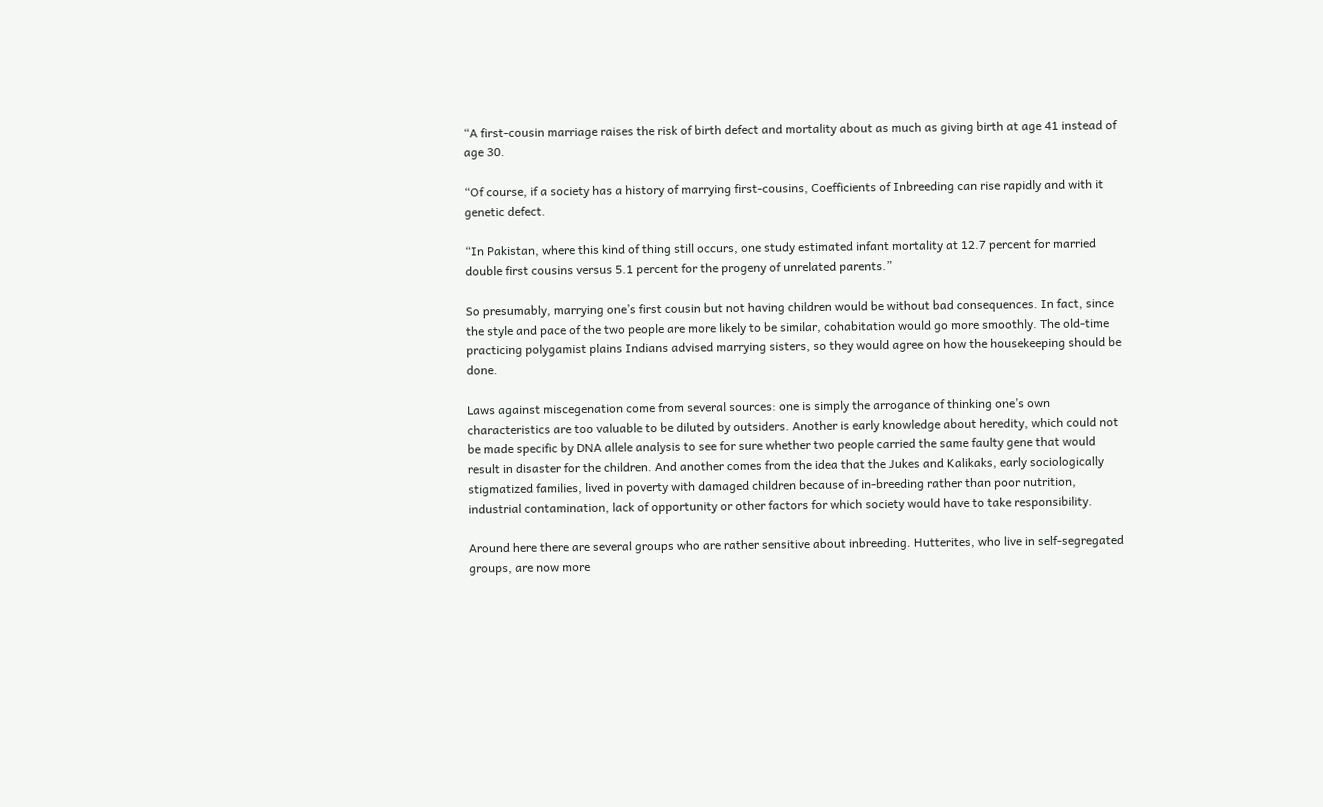“A first-cousin marriage raises the risk of birth defect and mortality about as much as giving birth at age 41 instead of age 30.

“Of course, if a society has a history of marrying first-cousins, Coefficients of Inbreeding can rise rapidly and with it genetic defect.

“In Pakistan, where this kind of thing still occurs, one study estimated infant mortality at 12.7 percent for married double first cousins versus 5.1 percent for the progeny of unrelated parents.”

So presumably, marrying one’s first cousin but not having children would be without bad consequences. In fact, since the style and pace of the two people are more likely to be similar, cohabitation would go more smoothly. The old-time practicing polygamist plains Indians advised marrying sisters, so they would agree on how the housekeeping should be done.

Laws against miscegenation come from several sources: one is simply the arrogance of thinking one’s own characteristics are too valuable to be diluted by outsiders. Another is early knowledge about heredity, which could not be made specific by DNA allele analysis to see for sure whether two people carried the same faulty gene that would result in disaster for the children. And another comes from the idea that the Jukes and Kalikaks, early sociologically stigmatized families, lived in poverty with damaged children because of in-breeding rather than poor nutrition, industrial contamination, lack of opportunity or other factors for which society would have to take responsibility.

Around here there are several groups who are rather sensitive about inbreeding. Hutterites, who live in self-segregated groups, are now more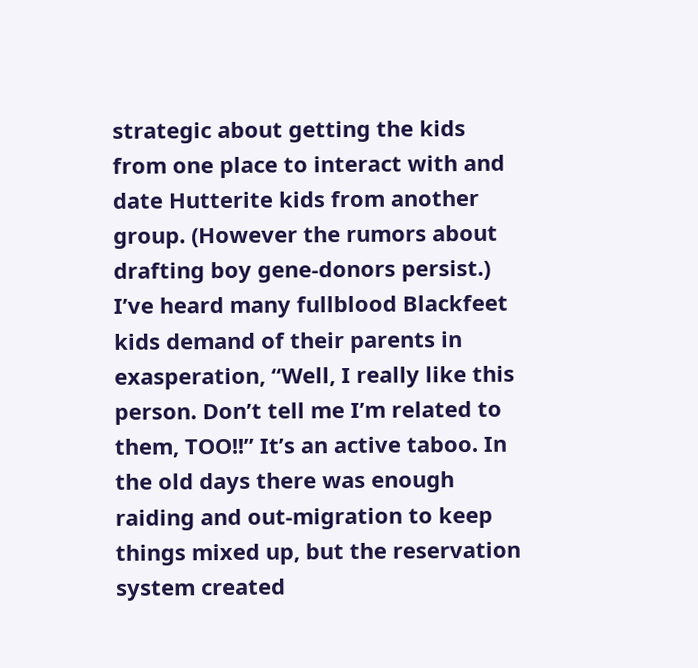strategic about getting the kids from one place to interact with and date Hutterite kids from another group. (However the rumors about drafting boy gene-donors persist.) I’ve heard many fullblood Blackfeet kids demand of their parents in exasperation, “Well, I really like this person. Don’t tell me I’m related to them, TOO!!” It’s an active taboo. In the old days there was enough raiding and out-migration to keep things mixed up, but the reservation system created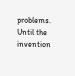problems. Until the invention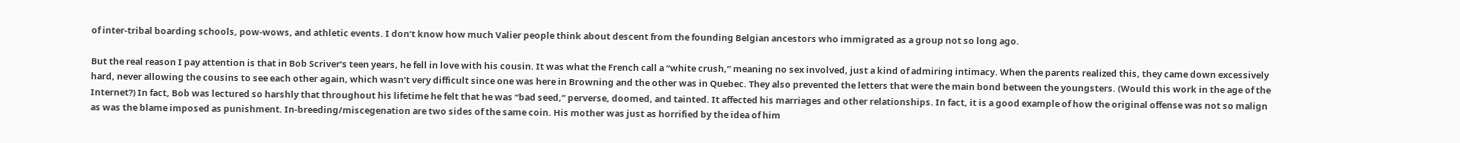of inter-tribal boarding schools, pow-wows, and athletic events. I don’t know how much Valier people think about descent from the founding Belgian ancestors who immigrated as a group not so long ago.

But the real reason I pay attention is that in Bob Scriver’s teen years, he fell in love with his cousin. It was what the French call a “white crush,” meaning no sex involved, just a kind of admiring intimacy. When the parents realized this, they came down excessively hard, never allowing the cousins to see each other again, which wasn’t very difficult since one was here in Browning and the other was in Quebec. They also prevented the letters that were the main bond between the youngsters. (Would this work in the age of the Internet?) In fact, Bob was lectured so harshly that throughout his lifetime he felt that he was “bad seed,” perverse, doomed, and tainted. It affected his marriages and other relationships. In fact, it is a good example of how the original offense was not so malign as was the blame imposed as punishment. In-breeding/miscegenation are two sides of the same coin. His mother was just as horrified by the idea of him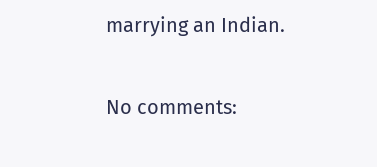marrying an Indian.

No comments: